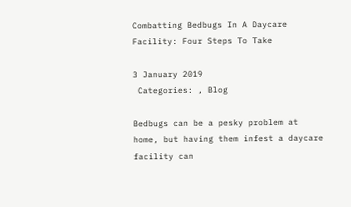Combatting Bedbugs In A Daycare Facility: Four Steps To Take

3 January 2019
 Categories: , Blog

Bedbugs can be a pesky problem at home, but having them infest a daycare facility can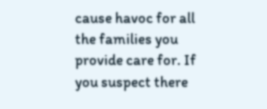cause havoc for all the families you provide care for. If you suspect there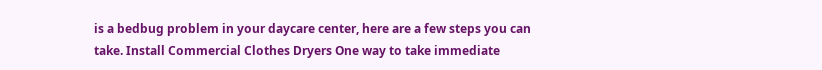is a bedbug problem in your daycare center, here are a few steps you can take. Install Commercial Clothes Dryers One way to take immediate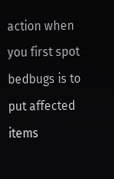action when you first spot bedbugs is to put affected items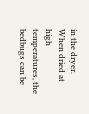in the dryer. When dried at high temperatures, the bedbugs can be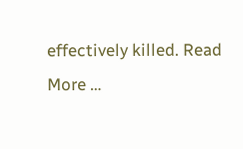effectively killed. Read More …